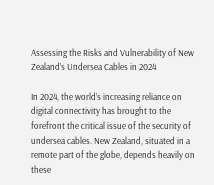Assessing the Risks and Vulnerability of New Zealand’s Undersea Cables in 2024

In 2024, the world’s increasing reliance on digital connectivity has brought to the forefront the critical issue of the security of undersea cables. New Zealand, situated in a remote part of the globe, depends heavily on these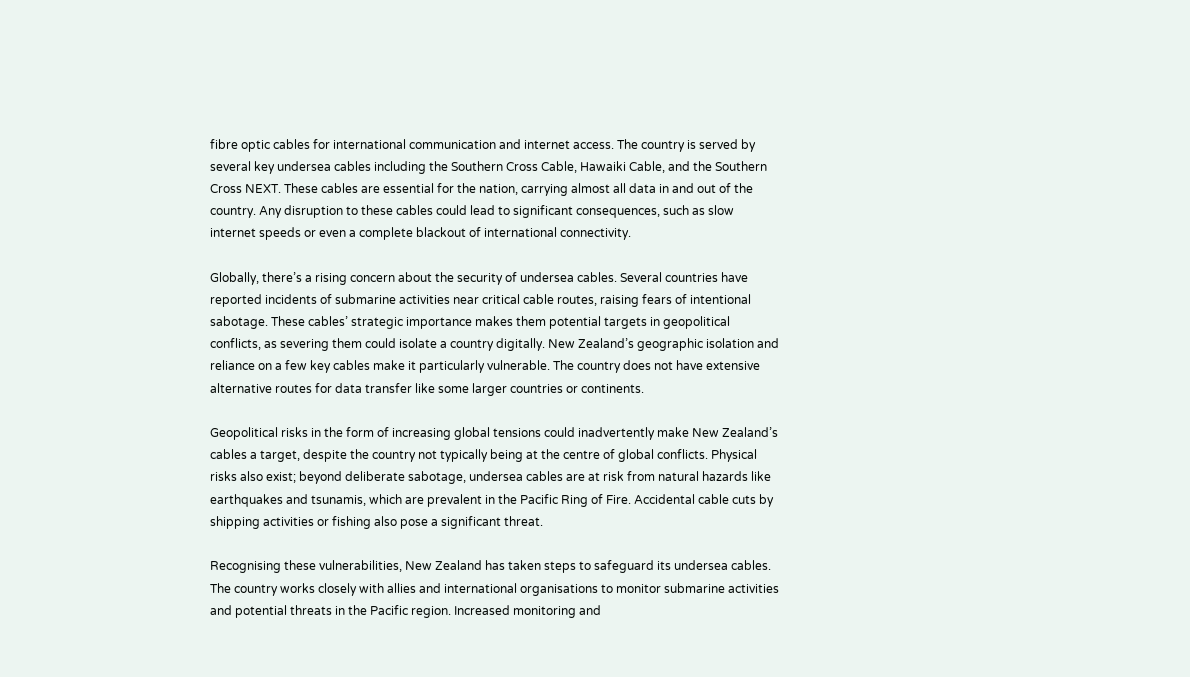fibre optic cables for international communication and internet access. The country is served by several key undersea cables including the Southern Cross Cable, Hawaiki Cable, and the Southern Cross NEXT. These cables are essential for the nation, carrying almost all data in and out of the country. Any disruption to these cables could lead to significant consequences, such as slow internet speeds or even a complete blackout of international connectivity.

Globally, there’s a rising concern about the security of undersea cables. Several countries have reported incidents of submarine activities near critical cable routes, raising fears of intentional sabotage. These cables’ strategic importance makes them potential targets in geopolitical conflicts, as severing them could isolate a country digitally. New Zealand’s geographic isolation and reliance on a few key cables make it particularly vulnerable. The country does not have extensive alternative routes for data transfer like some larger countries or continents.

Geopolitical risks in the form of increasing global tensions could inadvertently make New Zealand’s cables a target, despite the country not typically being at the centre of global conflicts. Physical risks also exist; beyond deliberate sabotage, undersea cables are at risk from natural hazards like earthquakes and tsunamis, which are prevalent in the Pacific Ring of Fire. Accidental cable cuts by shipping activities or fishing also pose a significant threat.

Recognising these vulnerabilities, New Zealand has taken steps to safeguard its undersea cables. The country works closely with allies and international organisations to monitor submarine activities and potential threats in the Pacific region. Increased monitoring and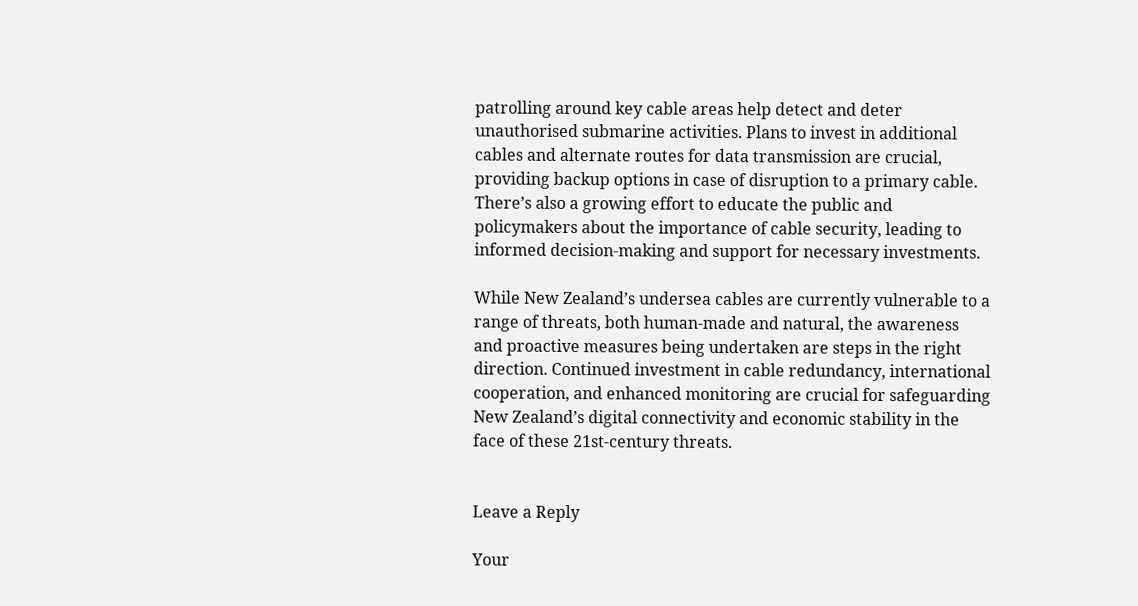patrolling around key cable areas help detect and deter unauthorised submarine activities. Plans to invest in additional cables and alternate routes for data transmission are crucial, providing backup options in case of disruption to a primary cable. There’s also a growing effort to educate the public and policymakers about the importance of cable security, leading to informed decision-making and support for necessary investments.

While New Zealand’s undersea cables are currently vulnerable to a range of threats, both human-made and natural, the awareness and proactive measures being undertaken are steps in the right direction. Continued investment in cable redundancy, international cooperation, and enhanced monitoring are crucial for safeguarding New Zealand’s digital connectivity and economic stability in the face of these 21st-century threats.


Leave a Reply

Your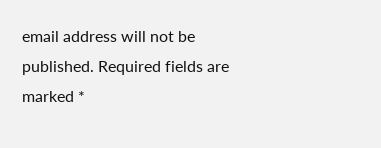email address will not be published. Required fields are marked *